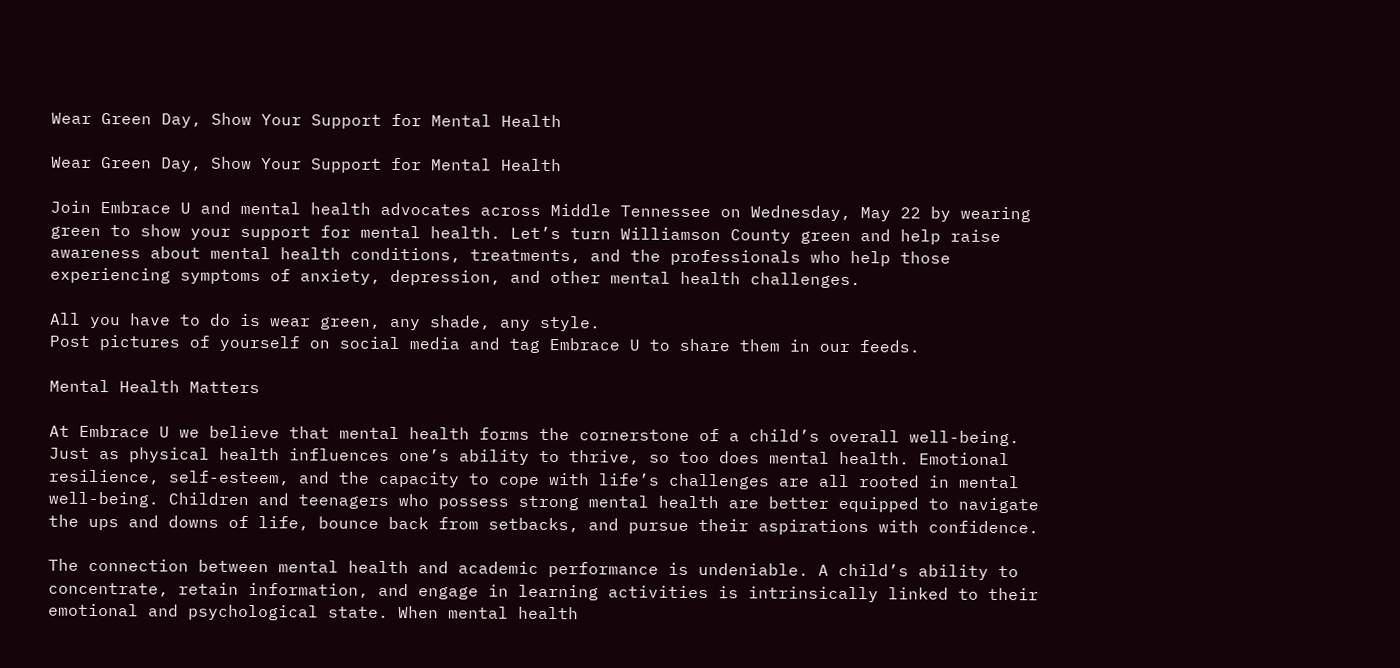Wear Green Day, Show Your Support for Mental Health

Wear Green Day, Show Your Support for Mental Health

Join Embrace U and mental health advocates across Middle Tennessee on Wednesday, May 22 by wearing green to show your support for mental health. Let’s turn Williamson County green and help raise awareness about mental health conditions, treatments, and the professionals who help those experiencing symptoms of anxiety, depression, and other mental health challenges.

All you have to do is wear green, any shade, any style.
Post pictures of yourself on social media and tag Embrace U to share them in our feeds.

Mental Health Matters

At Embrace U we believe that mental health forms the cornerstone of a child’s overall well-being. Just as physical health influences one’s ability to thrive, so too does mental health. Emotional resilience, self-esteem, and the capacity to cope with life’s challenges are all rooted in mental well-being. Children and teenagers who possess strong mental health are better equipped to navigate the ups and downs of life, bounce back from setbacks, and pursue their aspirations with confidence.

The connection between mental health and academic performance is undeniable. A child’s ability to concentrate, retain information, and engage in learning activities is intrinsically linked to their emotional and psychological state. When mental health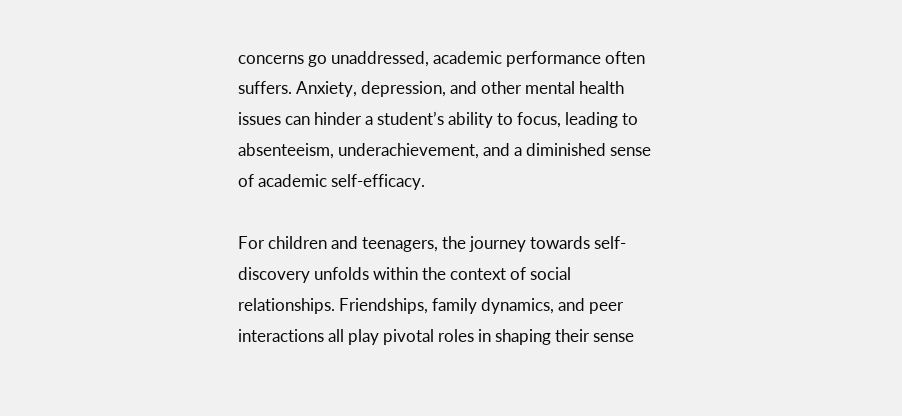concerns go unaddressed, academic performance often suffers. Anxiety, depression, and other mental health issues can hinder a student’s ability to focus, leading to absenteeism, underachievement, and a diminished sense of academic self-efficacy.

For children and teenagers, the journey towards self-discovery unfolds within the context of social relationships. Friendships, family dynamics, and peer interactions all play pivotal roles in shaping their sense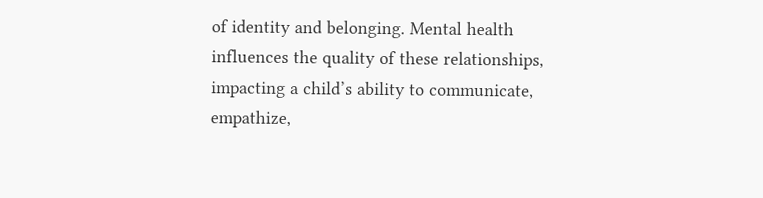of identity and belonging. Mental health influences the quality of these relationships, impacting a child’s ability to communicate, empathize,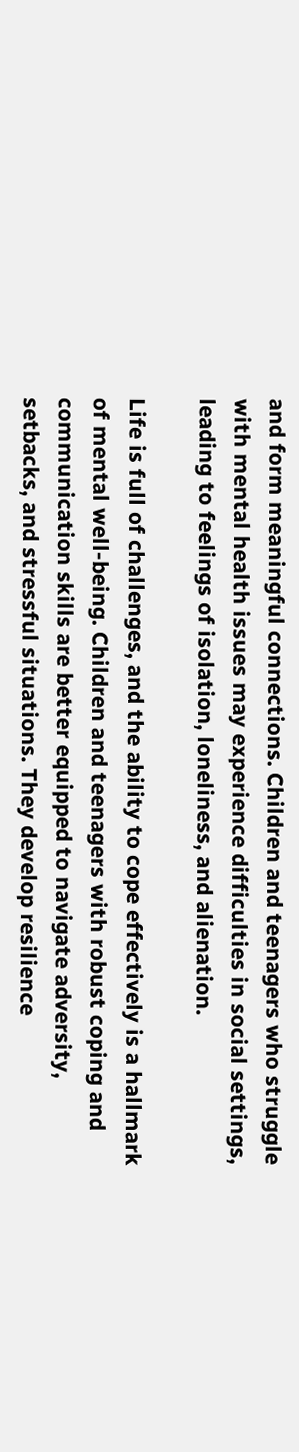and form meaningful connections. Children and teenagers who struggle with mental health issues may experience difficulties in social settings, leading to feelings of isolation, loneliness, and alienation.

Life is full of challenges, and the ability to cope effectively is a hallmark of mental well-being. Children and teenagers with robust coping and communication skills are better equipped to navigate adversity, setbacks, and stressful situations. They develop resilience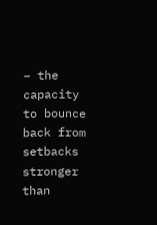– the capacity to bounce back from setbacks stronger than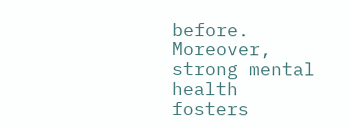before. Moreover, strong mental health fosters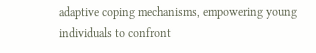adaptive coping mechanisms, empowering young individuals to confront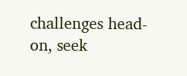challenges head-on, seek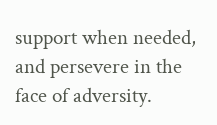support when needed, and persevere in the face of adversity.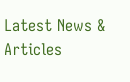Latest News & Articles